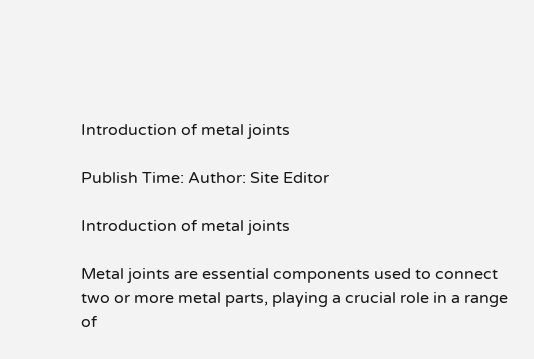Introduction of metal joints

Publish Time: Author: Site Editor

Introduction of metal joints

Metal joints are essential components used to connect two or more metal parts, playing a crucial role in a range of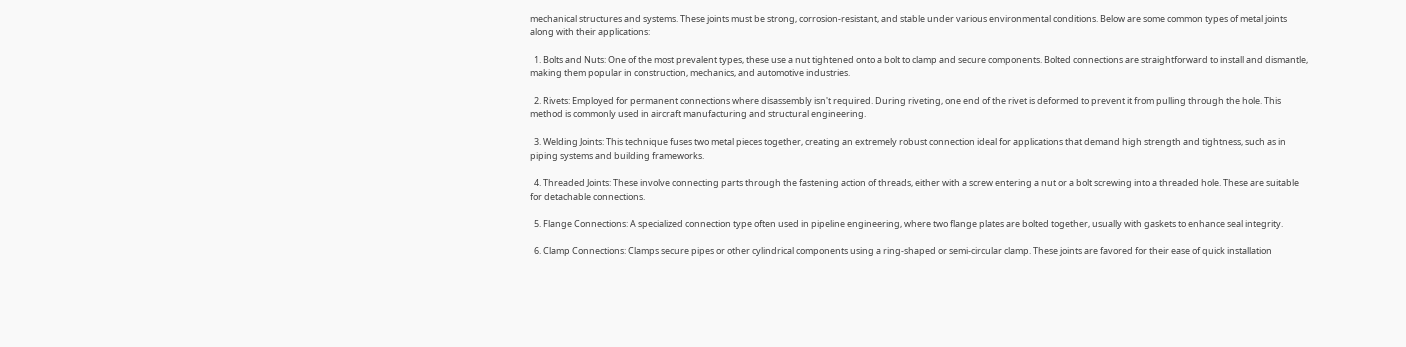mechanical structures and systems. These joints must be strong, corrosion-resistant, and stable under various environmental conditions. Below are some common types of metal joints along with their applications:

  1. Bolts and Nuts: One of the most prevalent types, these use a nut tightened onto a bolt to clamp and secure components. Bolted connections are straightforward to install and dismantle, making them popular in construction, mechanics, and automotive industries.

  2. Rivets: Employed for permanent connections where disassembly isn't required. During riveting, one end of the rivet is deformed to prevent it from pulling through the hole. This method is commonly used in aircraft manufacturing and structural engineering.

  3. Welding Joints: This technique fuses two metal pieces together, creating an extremely robust connection ideal for applications that demand high strength and tightness, such as in piping systems and building frameworks.

  4. Threaded Joints: These involve connecting parts through the fastening action of threads, either with a screw entering a nut or a bolt screwing into a threaded hole. These are suitable for detachable connections.

  5. Flange Connections: A specialized connection type often used in pipeline engineering, where two flange plates are bolted together, usually with gaskets to enhance seal integrity.

  6. Clamp Connections: Clamps secure pipes or other cylindrical components using a ring-shaped or semi-circular clamp. These joints are favored for their ease of quick installation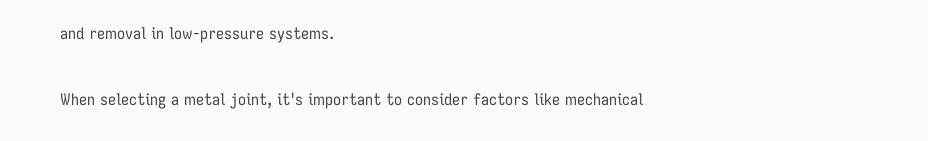and removal in low-pressure systems.

When selecting a metal joint, it's important to consider factors like mechanical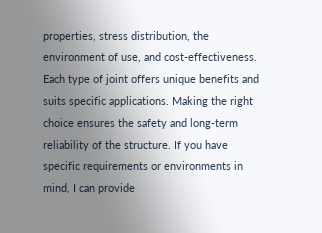properties, stress distribution, the environment of use, and cost-effectiveness. Each type of joint offers unique benefits and suits specific applications. Making the right choice ensures the safety and long-term reliability of the structure. If you have specific requirements or environments in mind, I can provide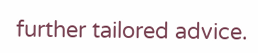further tailored advice.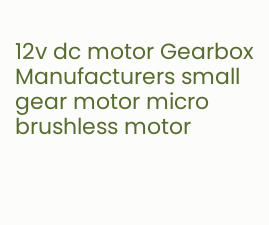12v dc motor Gearbox Manufacturers small gear motor micro brushless motor